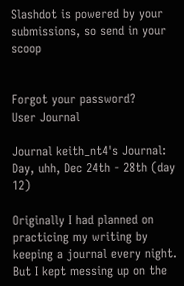Slashdot is powered by your submissions, so send in your scoop


Forgot your password?
User Journal

Journal keith_nt4's Journal: Day, uhh, Dec 24th - 28th (day 12)

Originally I had planned on practicing my writing by keeping a journal every night. But I kept messing up on the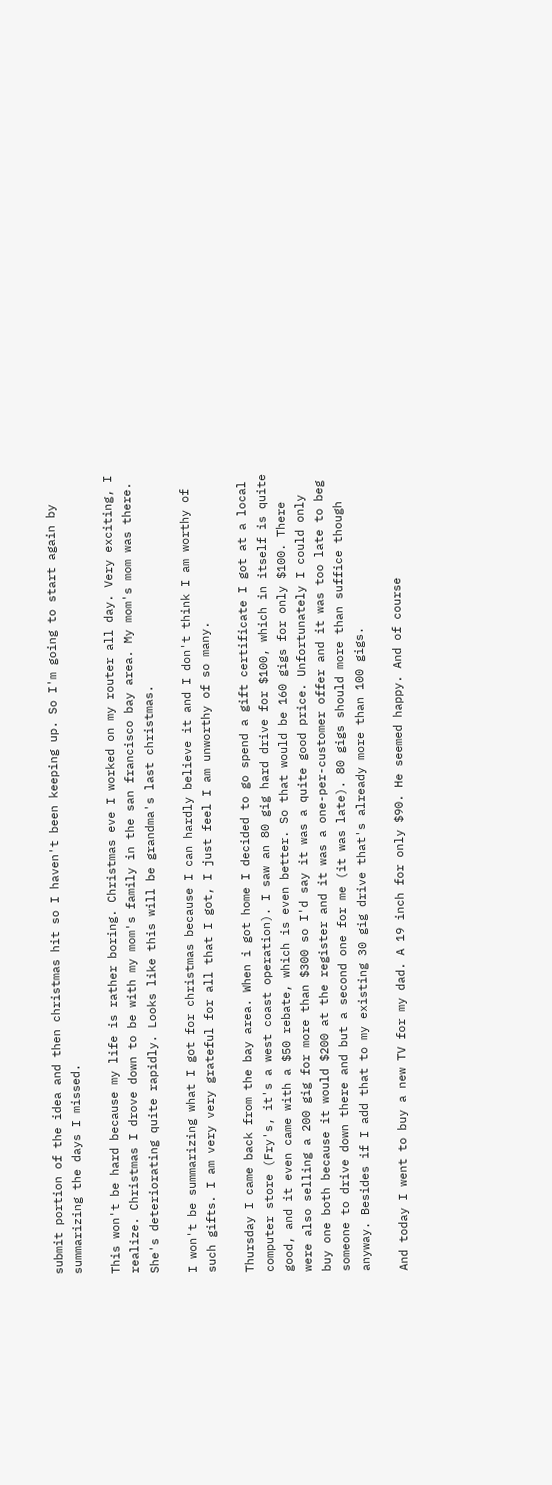submit portion of the idea and then christmas hit so I haven't been keeping up. So I'm going to start again by summarizing the days I missed.

This won't be hard because my life is rather boring. Christmas eve I worked on my router all day. Very exciting, I realize. Christmas I drove down to be with my mom's family in the san francisco bay area. My mom's mom was there. She's deteriorating quite rapidly. Looks like this will be grandma's last christmas.

I won't be summarizing what I got for christmas because I can hardly believe it and I don't think I am worthy of such gifts. I am very very grateful for all that I got, I just feel I am unworthy of so many.

Thursday I came back from the bay area. When i got home I decided to go spend a gift certificate I got at a local computer store (Fry's, it's a west coast operation). I saw an 80 gig hard drive for $100, which in itself is quite good, and it even came with a $50 rebate, which is even better. So that would be 160 gigs for only $100. There were also selling a 200 gig for more than $300 so I'd say it was a quite good price. Unfortunately I could only buy one both because it would $200 at the register and it was a one-per-customer offer and it was too late to beg someone to drive down there and but a second one for me (it was late). 80 gigs should more than suffice though anyway. Besides if I add that to my existing 30 gig drive that's already more than 100 gigs.

And today I went to buy a new TV for my dad. A 19 inch for only $90. He seemed happy. And of course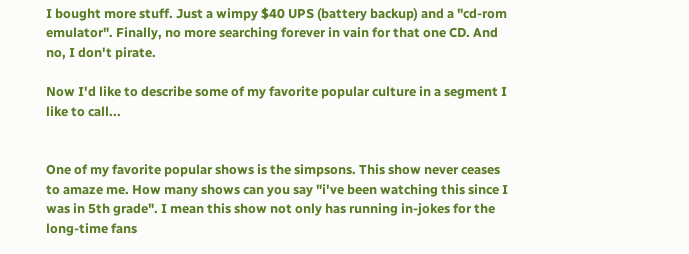I bought more stuff. Just a wimpy $40 UPS (battery backup) and a "cd-rom emulator". Finally, no more searching forever in vain for that one CD. And no, I don't pirate.

Now I'd like to describe some of my favorite popular culture in a segment I like to call...


One of my favorite popular shows is the simpsons. This show never ceases to amaze me. How many shows can you say "i've been watching this since I was in 5th grade". I mean this show not only has running in-jokes for the long-time fans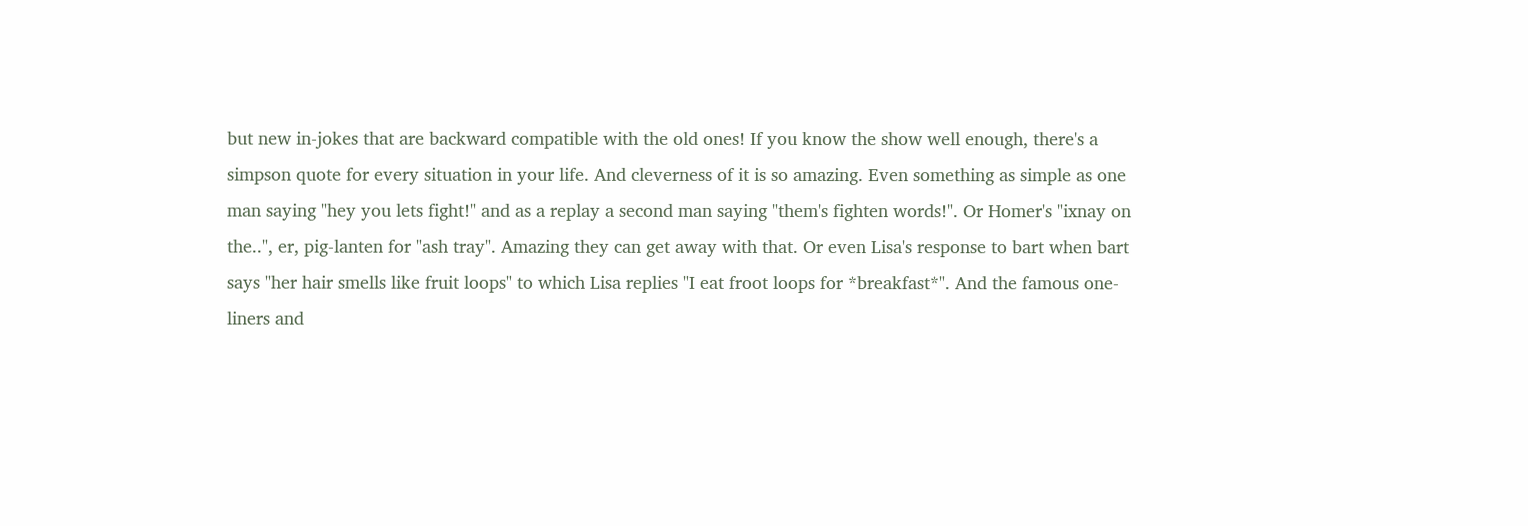but new in-jokes that are backward compatible with the old ones! If you know the show well enough, there's a simpson quote for every situation in your life. And cleverness of it is so amazing. Even something as simple as one man saying "hey you lets fight!" and as a replay a second man saying "them's fighten words!". Or Homer's "ixnay on the..", er, pig-lanten for "ash tray". Amazing they can get away with that. Or even Lisa's response to bart when bart says "her hair smells like fruit loops" to which Lisa replies "I eat froot loops for *breakfast*". And the famous one-liners and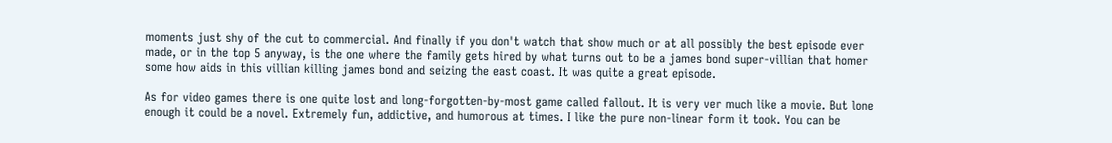moments just shy of the cut to commercial. And finally if you don't watch that show much or at all possibly the best episode ever made, or in the top 5 anyway, is the one where the family gets hired by what turns out to be a james bond super-villian that homer some how aids in this villian killing james bond and seizing the east coast. It was quite a great episode.

As for video games there is one quite lost and long-forgotten-by-most game called fallout. It is very ver much like a movie. But lone enough it could be a novel. Extremely fun, addictive, and humorous at times. I like the pure non-linear form it took. You can be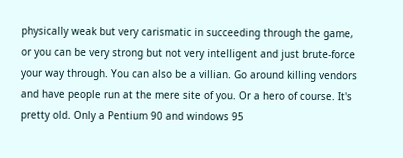physically weak but very carismatic in succeeding through the game, or you can be very strong but not very intelligent and just brute-force your way through. You can also be a villian. Go around killing vendors and have people run at the mere site of you. Or a hero of course. It's pretty old. Only a Pentium 90 and windows 95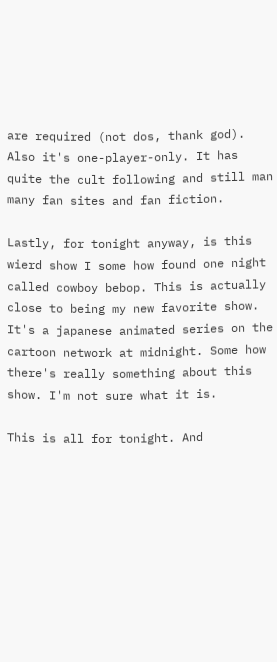are required (not dos, thank god). Also it's one-player-only. It has quite the cult following and still man many fan sites and fan fiction.

Lastly, for tonight anyway, is this wierd show I some how found one night called cowboy bebop. This is actually close to being my new favorite show. It's a japanese animated series on the cartoon network at midnight. Some how there's really something about this show. I'm not sure what it is.

This is all for tonight. And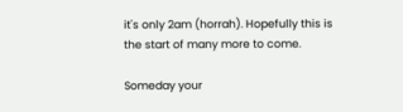it's only 2am (horrah). Hopefully this is the start of many more to come.

Someday your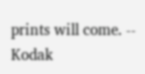prints will come. -- Kodak